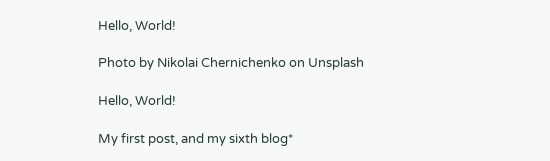Hello, World!

Photo by Nikolai Chernichenko on Unsplash

Hello, World!

My first post, and my sixth blog*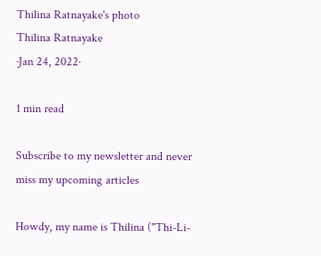Thilina Ratnayake's photo
Thilina Ratnayake
·Jan 24, 2022·

1 min read

Subscribe to my newsletter and never miss my upcoming articles

Howdy, my name is Thilina ("Thi-Li-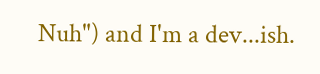Nuh") and I'm a dev...ish.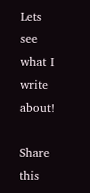Lets see what I write about!

Share this